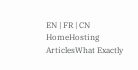EN | FR | CN
HomeHosting ArticlesWhat Exactly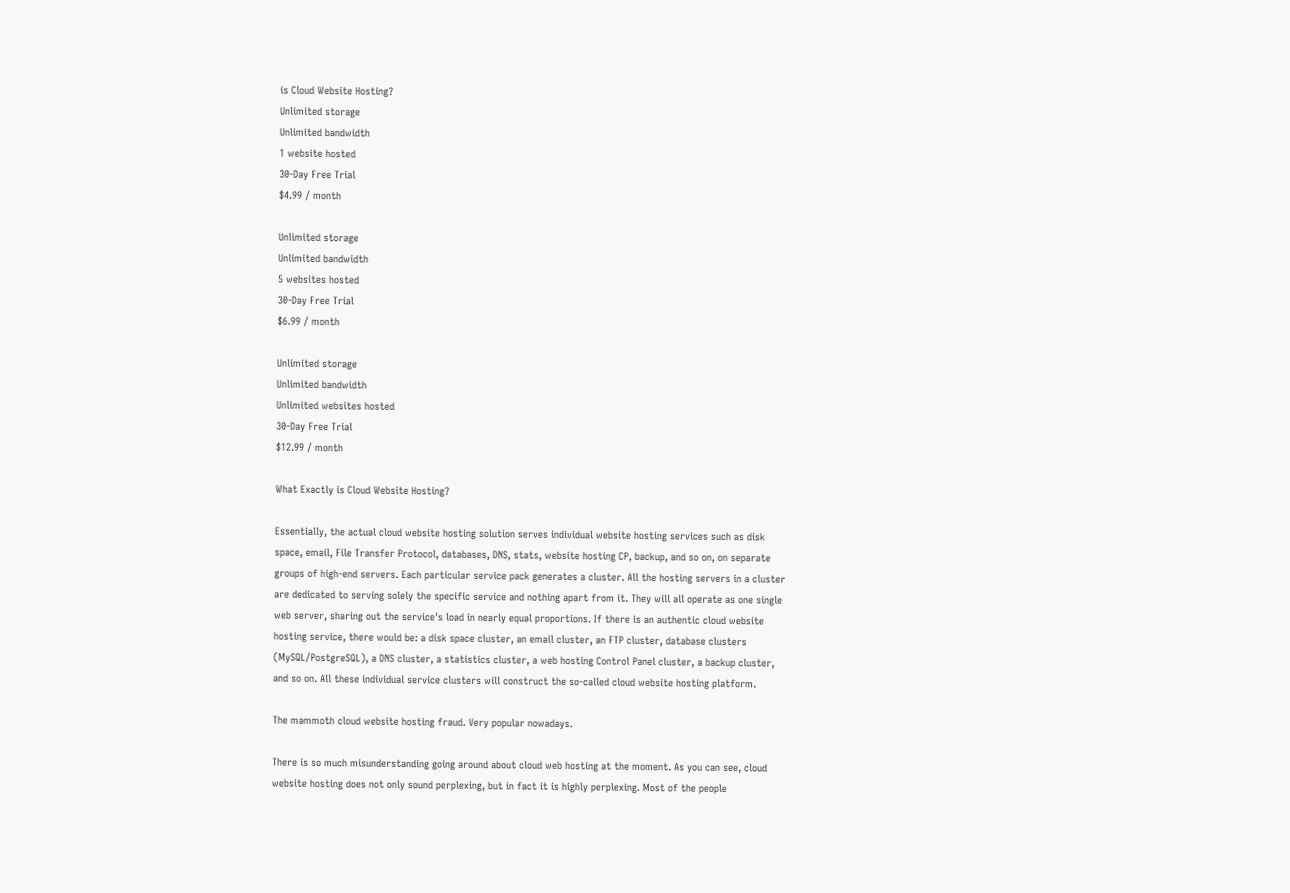is Cloud Website Hosting?
Unlimited storage
Unlimited bandwidth
1 website hosted
30-Day Free Trial
$4.99 / month

Unlimited storage
Unlimited bandwidth
5 websites hosted
30-Day Free Trial
$6.99 / month

Unlimited storage
Unlimited bandwidth
Unlimited websites hosted
30-Day Free Trial
$12.99 / month

What Exactly is Cloud Website Hosting?

Essentially, the actual cloud website hosting solution serves individual website hosting services such as disk space, email, File Transfer Protocol, databases, DNS, stats, website hosting CP, backup, and so on, on separate groups of high-end servers. Each particular service pack generates a cluster. All the hosting servers in a cluster are dedicated to serving solely the specific service and nothing apart from it. They will all operate as one single web server, sharing out the service's load in nearly equal proportions. If there is an authentic cloud website hosting service, there would be: a disk space cluster, an email cluster, an FTP cluster, database clusters (MySQL/PostgreSQL), a DNS cluster, a statistics cluster, a web hosting Control Panel cluster, a backup cluster, and so on. All these individual service clusters will construct the so-called cloud website hosting platform.

The mammoth cloud website hosting fraud. Very popular nowadays.

There is so much misunderstanding going around about cloud web hosting at the moment. As you can see, cloud website hosting does not only sound perplexing, but in fact it is highly perplexing. Most of the people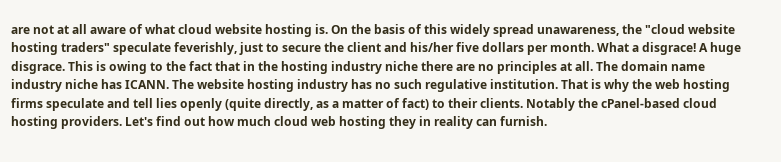are not at all aware of what cloud website hosting is. On the basis of this widely spread unawareness, the "cloud website hosting traders" speculate feverishly, just to secure the client and his/her five dollars per month. What a disgrace! A huge disgrace. This is owing to the fact that in the hosting industry niche there are no principles at all. The domain name industry niche has ICANN. The website hosting industry has no such regulative institution. That is why the web hosting firms speculate and tell lies openly (quite directly, as a matter of fact) to their clients. Notably the cPanel-based cloud hosting providers. Let's find out how much cloud web hosting they in reality can furnish.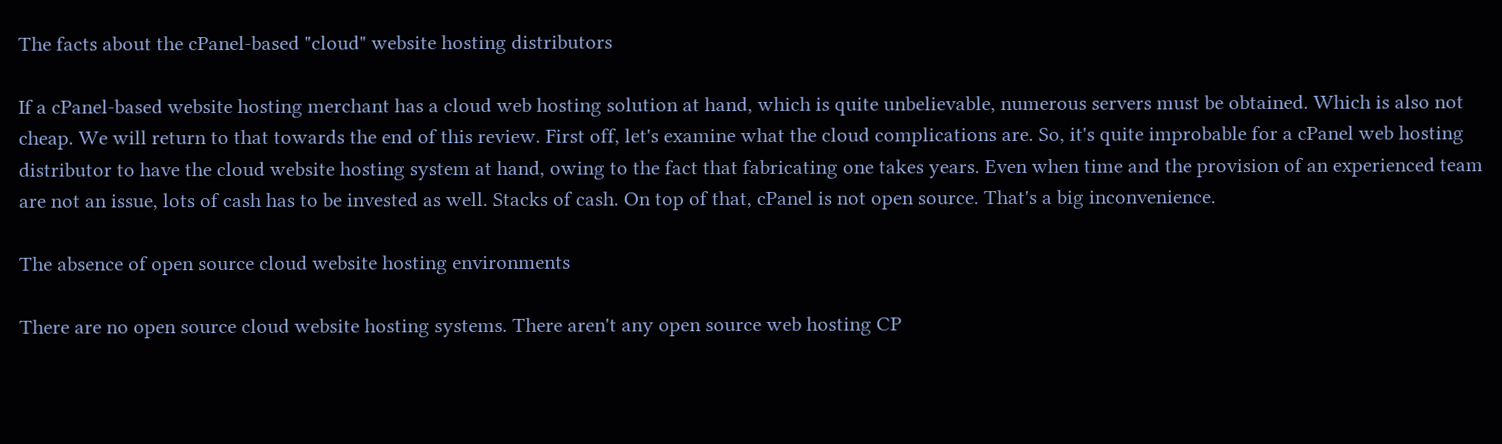The facts about the cPanel-based "cloud" website hosting distributors

If a cPanel-based website hosting merchant has a cloud web hosting solution at hand, which is quite unbelievable, numerous servers must be obtained. Which is also not cheap. We will return to that towards the end of this review. First off, let's examine what the cloud complications are. So, it's quite improbable for a cPanel web hosting distributor to have the cloud website hosting system at hand, owing to the fact that fabricating one takes years. Even when time and the provision of an experienced team are not an issue, lots of cash has to be invested as well. Stacks of cash. On top of that, cPanel is not open source. That's a big inconvenience.

The absence of open source cloud website hosting environments

There are no open source cloud website hosting systems. There aren't any open source web hosting CP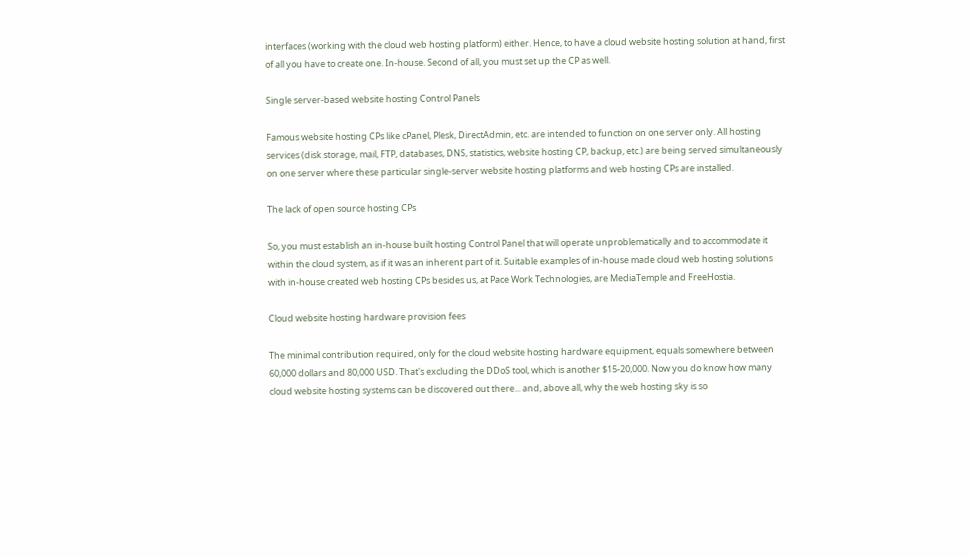interfaces (working with the cloud web hosting platform) either. Hence, to have a cloud website hosting solution at hand, first of all you have to create one. In-house. Second of all, you must set up the CP as well.

Single server-based website hosting Control Panels

Famous website hosting CPs like cPanel, Plesk, DirectAdmin, etc. are intended to function on one server only. All hosting services (disk storage, mail, FTP, databases, DNS, statistics, website hosting CP, backup, etc.) are being served simultaneously on one server where these particular single-server website hosting platforms and web hosting CPs are installed.

The lack of open source hosting CPs

So, you must establish an in-house built hosting Control Panel that will operate unproblematically and to accommodate it within the cloud system, as if it was an inherent part of it. Suitable examples of in-house made cloud web hosting solutions with in-house created web hosting CPs besides us, at Pace Work Technologies, are MediaTemple and FreeHostia.

Cloud website hosting hardware provision fees

The minimal contribution required, only for the cloud website hosting hardware equipment, equals somewhere between 60,000 dollars and 80,000 USD. That's excluding the DDoS tool, which is another $15-20,000. Now you do know how many cloud website hosting systems can be discovered out there... and, above all, why the web hosting sky is so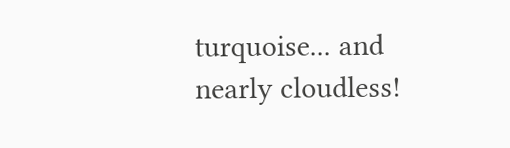turquoise... and nearly cloudless!